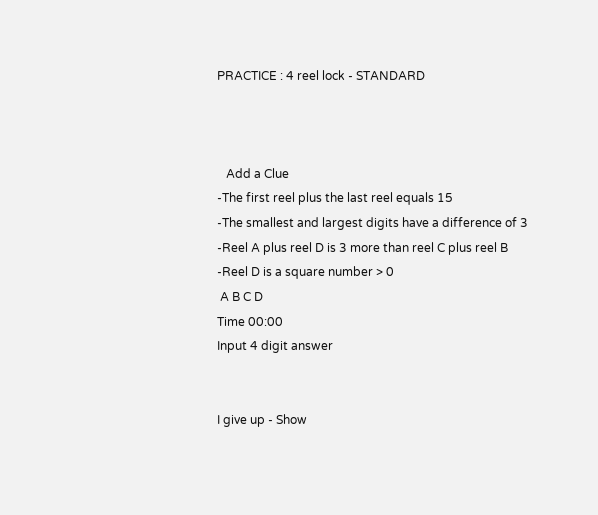PRACTICE : 4 reel lock - STANDARD



   Add a Clue
-The first reel plus the last reel equals 15
-The smallest and largest digits have a difference of 3
-Reel A plus reel D is 3 more than reel C plus reel B
-Reel D is a square number > 0
 A B C D
Time 00:00
Input 4 digit answer


I give up - Show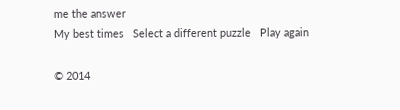me the answer
My best times   Select a different puzzle   Play again

© 2014